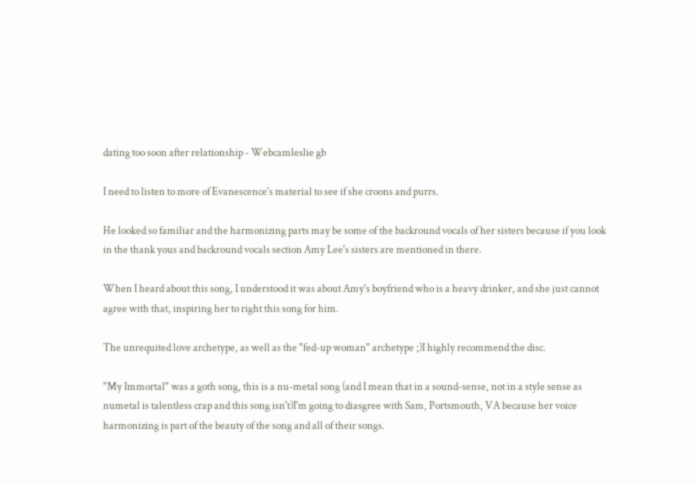dating too soon after relationship - Webcamleslie gb

I need to listen to more of Evanescence's material to see if she croons and purrs.

He looked so familiar and the harmonizing parts may be some of the backround vocals of her sisters because if you look in the thank yous and backround vocals section Amy Lee's sisters are mentioned in there.

When I heard about this song, I understood it was about Amy's boyfriend who is a heavy drinker, and she just cannot agree with that, inspiring her to right this song for him.

The unrequited love archetype, as well as the "fed-up woman" archetype ;)I highly recommend the disc.

"My Immortal" was a goth song, this is a nu-metal song (and I mean that in a sound-sense, not in a style sense as numetal is talentless crap and this song isn't)I'm going to diasgree with Sam, Portsmouth, VA because her voice harmonizing is part of the beauty of the song and all of their songs.